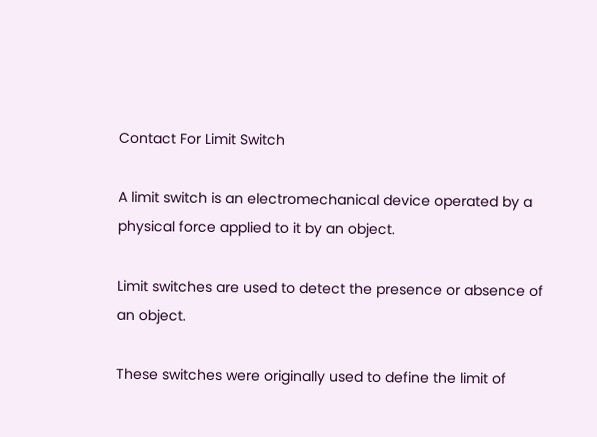Contact For Limit Switch

A limit switch is an electromechanical device operated by a physical force applied to it by an object.

Limit switches are used to detect the presence or absence of an object.

These switches were originally used to define the limit of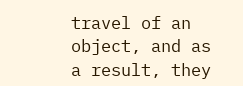travel of an object, and as a result, they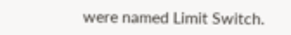were named Limit Switch.